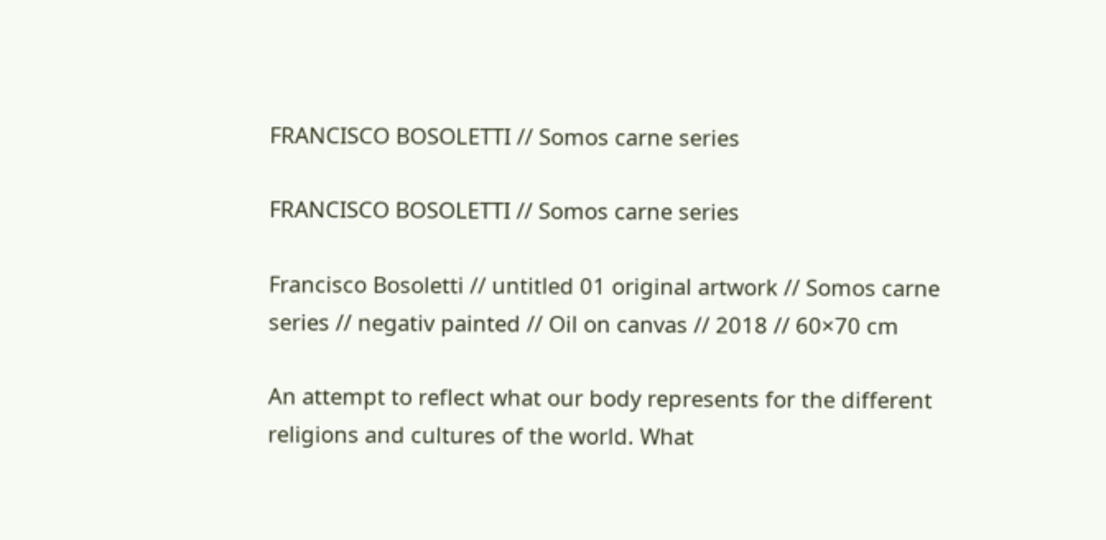FRANCISCO BOSOLETTI // Somos carne series

FRANCISCO BOSOLETTI // Somos carne series

Francisco Bosoletti // untitled 01 original artwork // Somos carne series // negativ painted // Oil on canvas // 2018 // 60×70 cm

An attempt to reflect what our body represents for the different religions and cultures of the world. What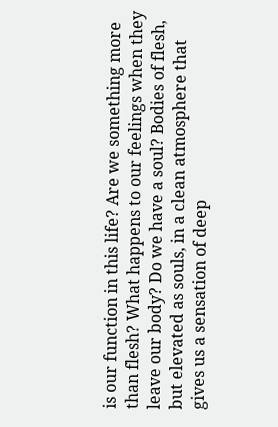is our function in this life? Are we something more than flesh? What happens to our feelings when they leave our body? Do we have a soul? Bodies of flesh, but elevated as souls, in a clean atmosphere that gives us a sensation of deep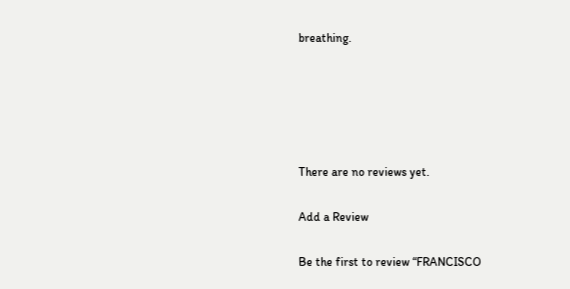breathing.





There are no reviews yet.

Add a Review

Be the first to review “FRANCISCO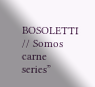BOSOLETTI // Somos carne series”